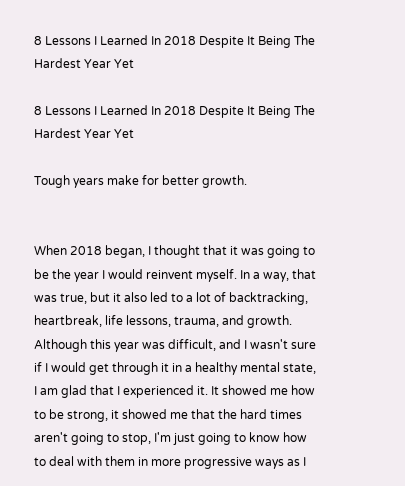8 Lessons I Learned In 2018 Despite It Being The Hardest Year Yet

8 Lessons I Learned In 2018 Despite It Being The Hardest Year Yet

Tough years make for better growth.


When 2018 began, I thought that it was going to be the year I would reinvent myself. In a way, that was true, but it also led to a lot of backtracking, heartbreak, life lessons, trauma, and growth. Although this year was difficult, and I wasn't sure if I would get through it in a healthy mental state, I am glad that I experienced it. It showed me how to be strong, it showed me that the hard times aren't going to stop, I'm just going to know how to deal with them in more progressive ways as I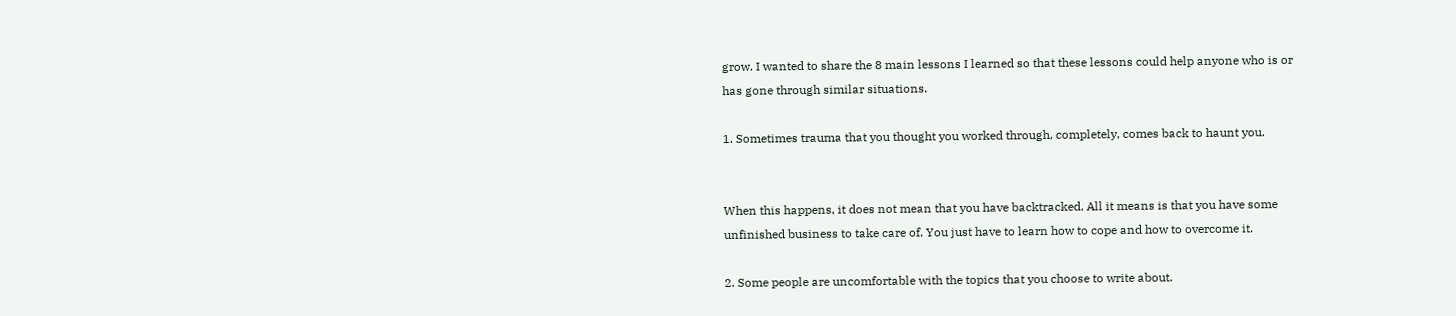grow. I wanted to share the 8 main lessons I learned so that these lessons could help anyone who is or has gone through similar situations.

1. Sometimes trauma that you thought you worked through, completely, comes back to haunt you.


When this happens, it does not mean that you have backtracked. All it means is that you have some unfinished business to take care of. You just have to learn how to cope and how to overcome it.

2. Some people are uncomfortable with the topics that you choose to write about.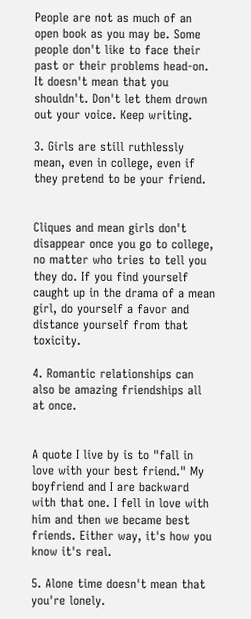People are not as much of an open book as you may be. Some people don't like to face their past or their problems head-on. It doesn't mean that you shouldn't. Don't let them drown out your voice. Keep writing.

3. Girls are still ruthlessly mean, even in college, even if they pretend to be your friend.


Cliques and mean girls don't disappear once you go to college, no matter who tries to tell you they do. If you find yourself caught up in the drama of a mean girl, do yourself a favor and distance yourself from that toxicity.

4. Romantic relationships can also be amazing friendships all at once.


A quote I live by is to "fall in love with your best friend." My boyfriend and I are backward with that one. I fell in love with him and then we became best friends. Either way, it's how you know it's real.

5. Alone time doesn't mean that you're lonely.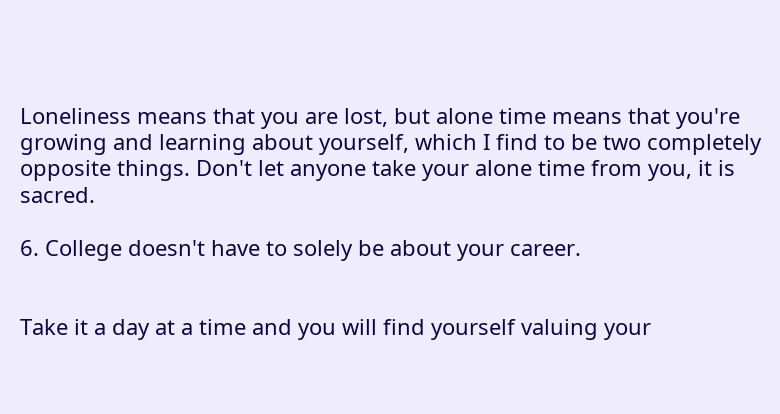Loneliness means that you are lost, but alone time means that you're growing and learning about yourself, which I find to be two completely opposite things. Don't let anyone take your alone time from you, it is sacred.

6. College doesn't have to solely be about your career.


Take it a day at a time and you will find yourself valuing your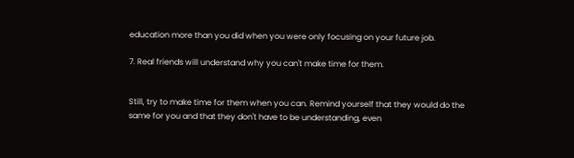education more than you did when you were only focusing on your future job.

7. Real friends will understand why you can't make time for them.


Still, try to make time for them when you can. Remind yourself that they would do the same for you and that they don't have to be understanding, even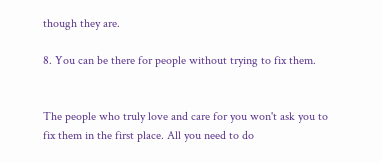though they are.

8. You can be there for people without trying to fix them.


The people who truly love and care for you won't ask you to fix them in the first place. All you need to do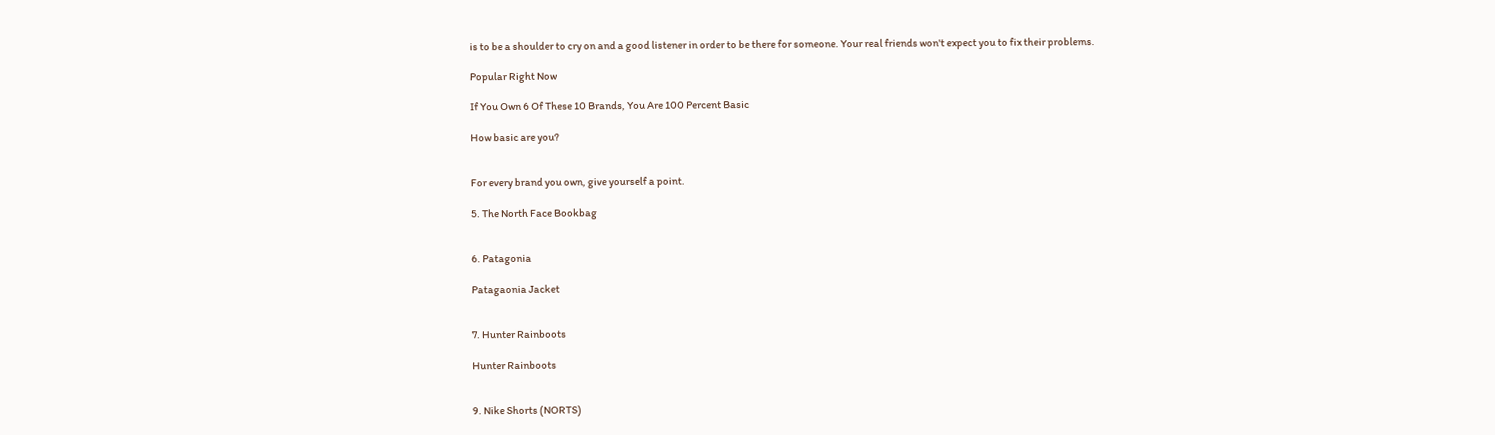is to be a shoulder to cry on and a good listener in order to be there for someone. Your real friends won't expect you to fix their problems.

Popular Right Now

If You Own 6 Of These 10 Brands, You Are 100 Percent Basic

How basic are you?


For every brand you own, give yourself a point.

5. The North Face Bookbag


6. Patagonia

Patagaonia Jacket


7. Hunter Rainboots

Hunter Rainboots


9. Nike Shorts (NORTS)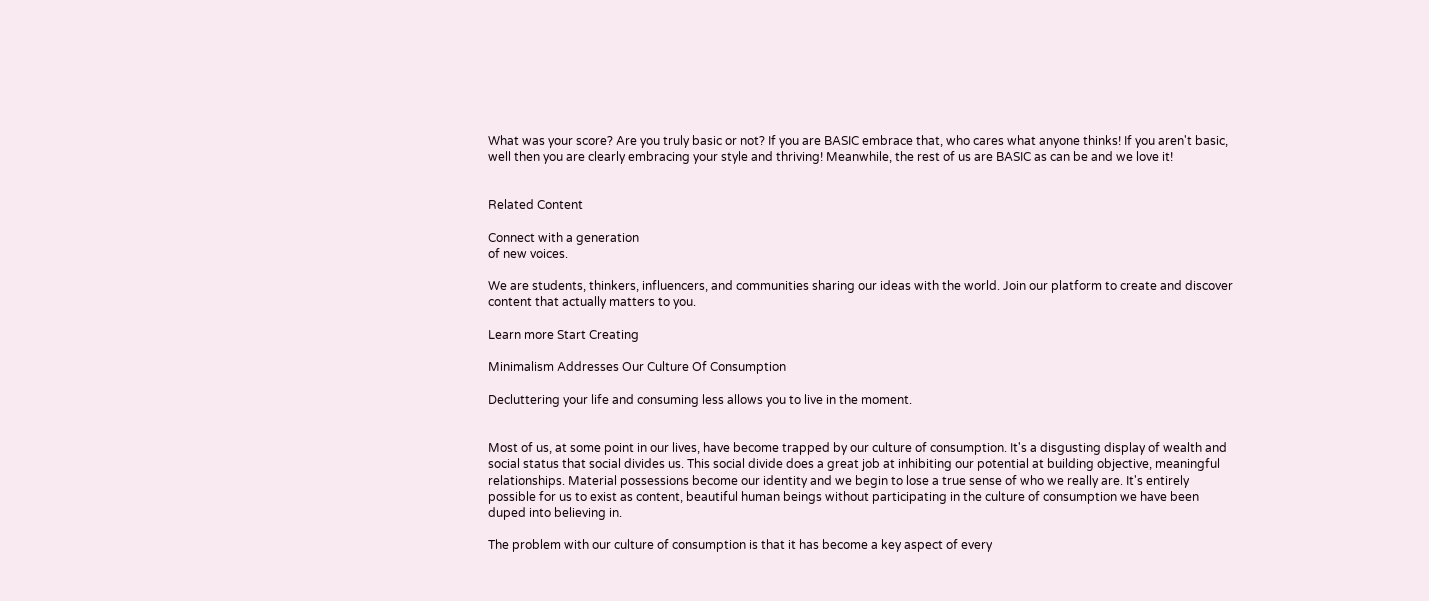What was your score? Are you truly basic or not? If you are BASIC embrace that, who cares what anyone thinks! If you aren't basic, well then you are clearly embracing your style and thriving! Meanwhile, the rest of us are BASIC as can be and we love it!


Related Content

Connect with a generation
of new voices.

We are students, thinkers, influencers, and communities sharing our ideas with the world. Join our platform to create and discover content that actually matters to you.

Learn more Start Creating

Minimalism Addresses Our Culture Of Consumption

Decluttering your life and consuming less allows you to live in the moment.


Most of us, at some point in our lives, have become trapped by our culture of consumption. It's a disgusting display of wealth and social status that social divides us. This social divide does a great job at inhibiting our potential at building objective, meaningful relationships. Material possessions become our identity and we begin to lose a true sense of who we really are. It's entirely possible for us to exist as content, beautiful human beings without participating in the culture of consumption we have been duped into believing in.

The problem with our culture of consumption is that it has become a key aspect of every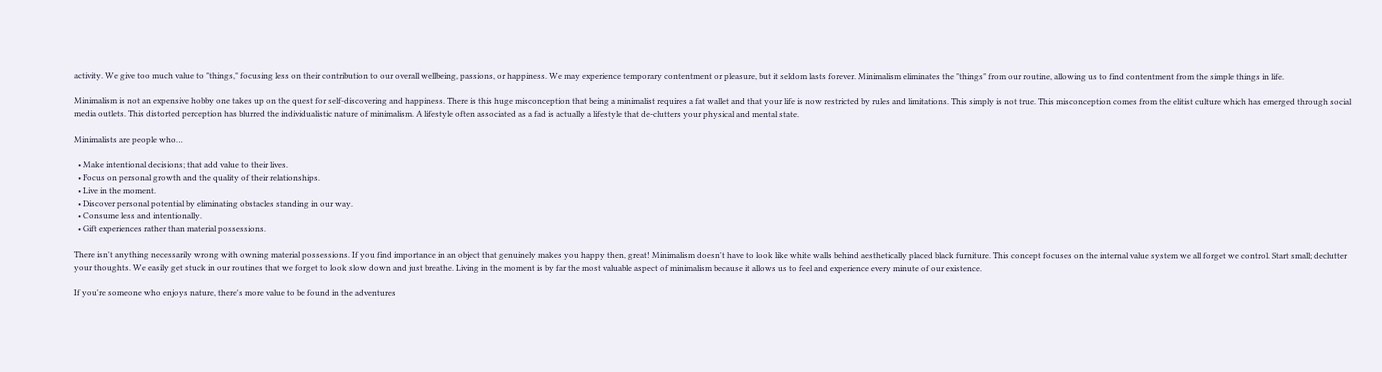activity. We give too much value to "things," focusing less on their contribution to our overall wellbeing, passions, or happiness. We may experience temporary contentment or pleasure, but it seldom lasts forever. Minimalism eliminates the "things" from our routine, allowing us to find contentment from the simple things in life.

Minimalism is not an expensive hobby one takes up on the quest for self-discovering and happiness. There is this huge misconception that being a minimalist requires a fat wallet and that your life is now restricted by rules and limitations. This simply is not true. This misconception comes from the elitist culture which has emerged through social media outlets. This distorted perception has blurred the individualistic nature of minimalism. A lifestyle often associated as a fad is actually a lifestyle that de-clutters your physical and mental state.

Minimalists are people who…

  • Make intentional decisions; that add value to their lives.
  • Focus on personal growth and the quality of their relationships.
  • Live in the moment.
  • Discover personal potential by eliminating obstacles standing in our way.
  • Consume less and intentionally.
  • Gift experiences rather than material possessions.

There isn't anything necessarily wrong with owning material possessions. If you find importance in an object that genuinely makes you happy then, great! Minimalism doesn't have to look like white walls behind aesthetically placed black furniture. This concept focuses on the internal value system we all forget we control. Start small; declutter your thoughts. We easily get stuck in our routines that we forget to look slow down and just breathe. Living in the moment is by far the most valuable aspect of minimalism because it allows us to feel and experience every minute of our existence.

If you're someone who enjoys nature, there's more value to be found in the adventures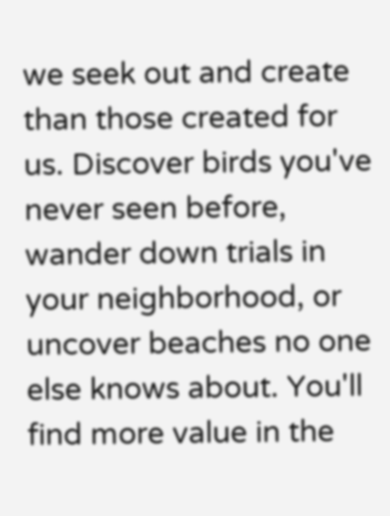we seek out and create than those created for us. Discover birds you've never seen before, wander down trials in your neighborhood, or uncover beaches no one else knows about. You'll find more value in the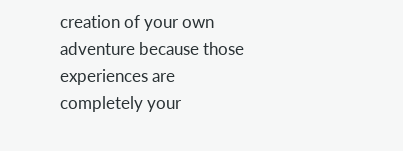creation of your own adventure because those experiences are completely your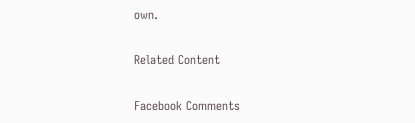own.

Related Content

Facebook Comments